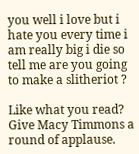you well i love but i hate you every time i am really big i die so tell me are you going to make a slitheriot ?

Like what you read? Give Macy Timmons a round of applause.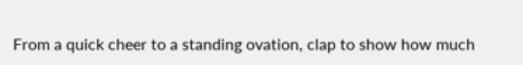From a quick cheer to a standing ovation, clap to show how much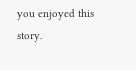you enjoyed this story.